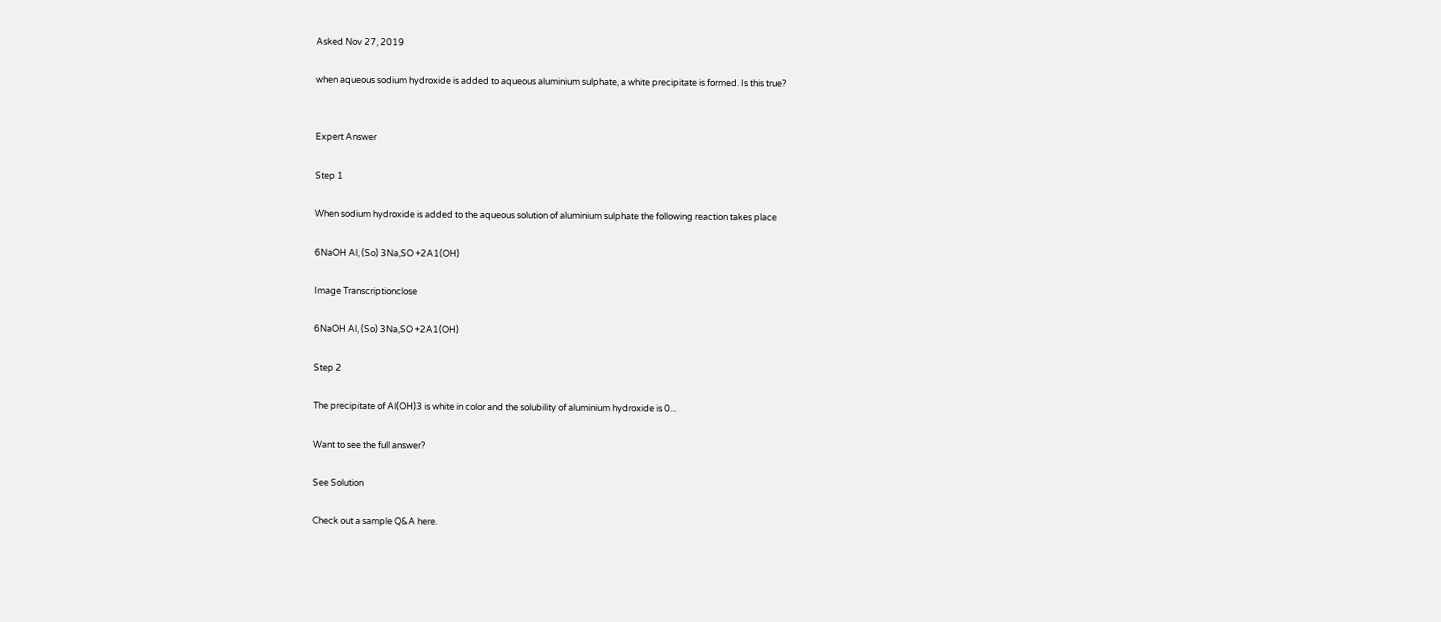Asked Nov 27, 2019

when aqueous sodium hydroxide is added to aqueous aluminium sulphate, a white precipitate is formed. Is this true?


Expert Answer

Step 1

When sodium hydroxide is added to the aqueous solution of aluminium sulphate the following reaction takes place

6NaOH Al, (So) 3Na,SO +2A1(OH)

Image Transcriptionclose

6NaOH Al, (So) 3Na,SO +2A1(OH)

Step 2

The precipitate of Al(OH)3 is white in color and the solubility of aluminium hydroxide is 0...

Want to see the full answer?

See Solution

Check out a sample Q&A here.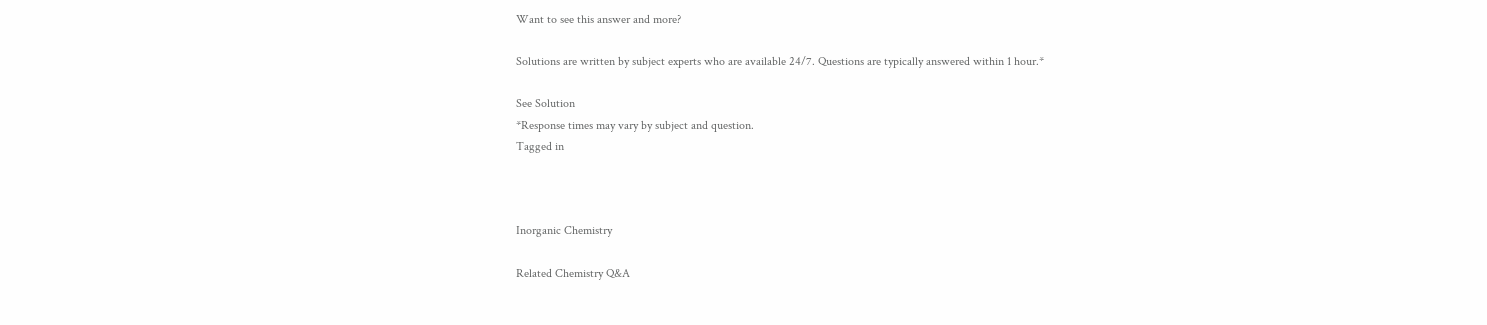Want to see this answer and more?

Solutions are written by subject experts who are available 24/7. Questions are typically answered within 1 hour.*

See Solution
*Response times may vary by subject and question.
Tagged in



Inorganic Chemistry

Related Chemistry Q&A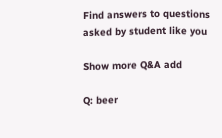Find answers to questions asked by student like you

Show more Q&A add

Q: beer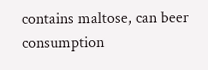contains maltose, can beer consumption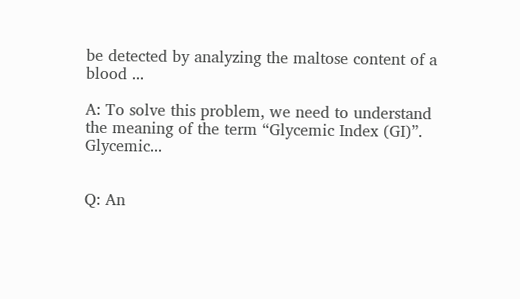be detected by analyzing the maltose content of a blood ...

A: To solve this problem, we need to understand the meaning of the term “Glycemic Index (GI)”. Glycemic...


Q: An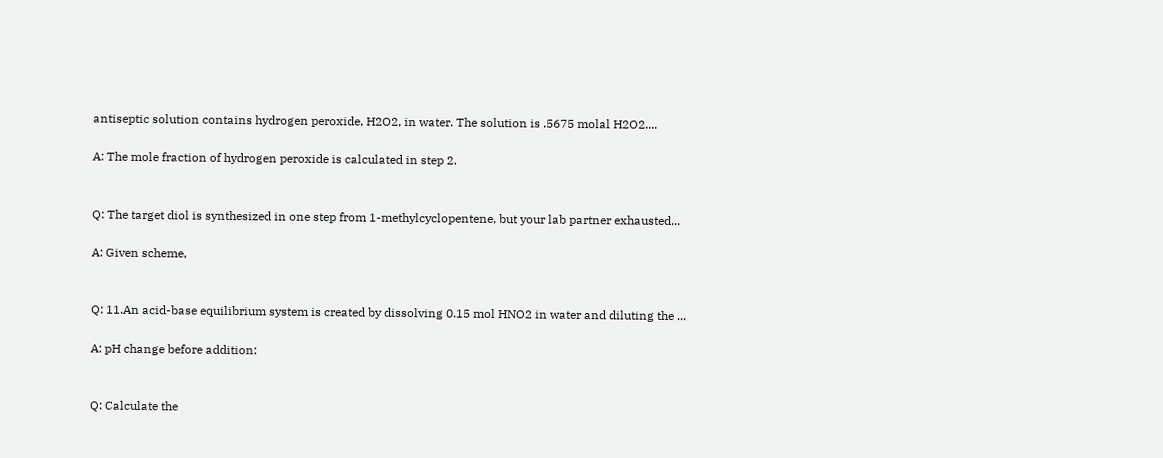antiseptic solution contains hydrogen peroxide, H2O2, in water. The solution is .5675 molal H2O2....

A: The mole fraction of hydrogen peroxide is calculated in step 2.


Q: The target diol is synthesized in one step from 1-methylcyclopentene, but your lab partner exhausted...

A: Given scheme,


Q: 11.An acid-base equilibrium system is created by dissolving 0.15 mol HNO2 in water and diluting the ...

A: pH change before addition:


Q: Calculate the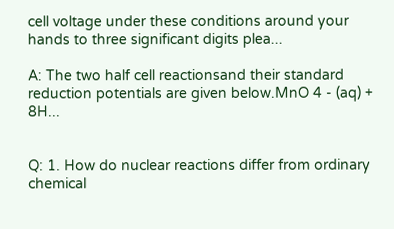cell voltage under these conditions around your hands to three significant digits plea...

A: The two half cell reactionsand their standard reduction potentials are given below.MnO 4 - (aq) + 8H...


Q: 1. How do nuclear reactions differ from ordinary chemical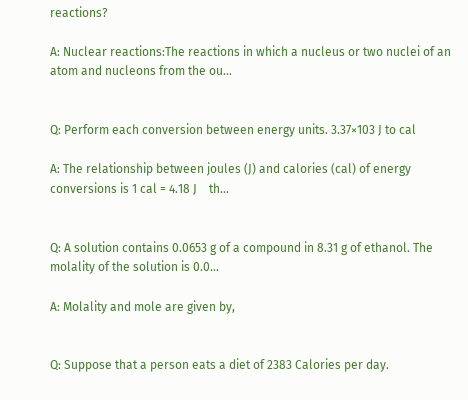reactions?

A: Nuclear reactions:The reactions in which a nucleus or two nuclei of an atom and nucleons from the ou...


Q: Perform each conversion between energy units. 3.37×103 J to cal

A: The relationship between joules (J) and calories (cal) of energy conversions is 1 cal = 4.18 J    th...


Q: A solution contains 0.0653 g of a compound in 8.31 g of ethanol. The molality of the solution is 0.0...

A: Molality and mole are given by,


Q: Suppose that a person eats a diet of 2383 Calories per day.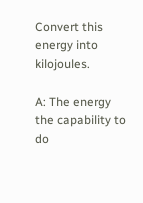Convert this energy into kilojoules.

A: The energy the capability to do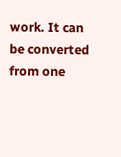work. It can be converted from one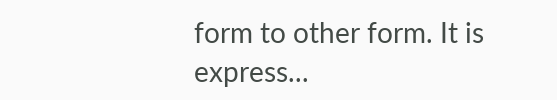form to other form. It is express...